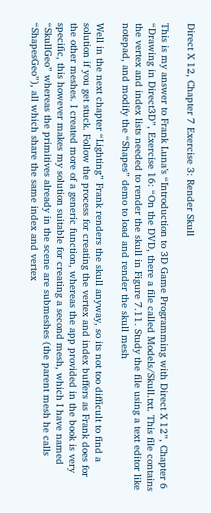Direct X 12, Chapter 7 Exercise 3: Render Skull

This is my answer to Frank Luna’s “Introduction to 3D Game Programming with Direct X 12”, Chapter 6 “Drawing in Direct3D”, Exercise 16: “On the DVD, there a file called Models/Skull.txt. This file contains the vertex and index lists needed to render the skull in Figure 7.11. Study the file using a text editor like notepad, and modify the “Shapes” demo to load and render the skull mesh

Well in the next chapter “Lighting” Frank renders the skull anyway, so its not too difficult to find a solution if you get stuck. Follow the process for creating the vertex and index buffers as Frank does for the other meshes. I created more of a generic function, whereas the app provided in the book is very specific, this however makes my solution suitable for creating a second mesh, which I have named “SkullGeo” whereas the primitives already in the scene are submeshes (the parent mesh he calls “ShapesGeo”), all which share the same index and vertex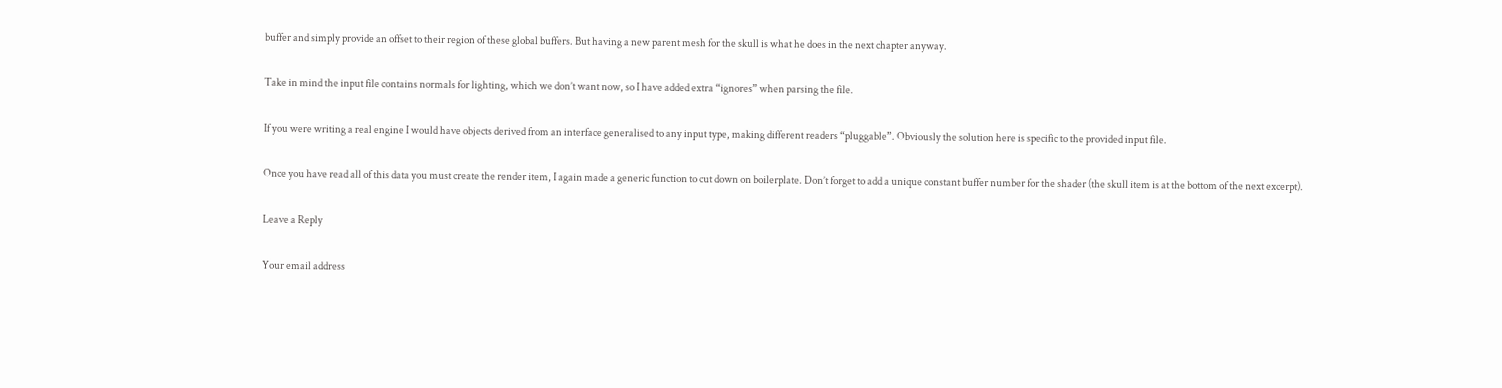buffer and simply provide an offset to their region of these global buffers. But having a new parent mesh for the skull is what he does in the next chapter anyway.

Take in mind the input file contains normals for lighting, which we don’t want now, so I have added extra “ignores” when parsing the file.

If you were writing a real engine I would have objects derived from an interface generalised to any input type, making different readers “pluggable”. Obviously the solution here is specific to the provided input file.

Once you have read all of this data you must create the render item, I again made a generic function to cut down on boilerplate. Don’t forget to add a unique constant buffer number for the shader (the skull item is at the bottom of the next excerpt).

Leave a Reply

Your email address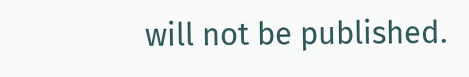will not be published.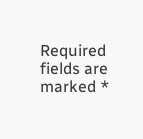Required fields are marked *